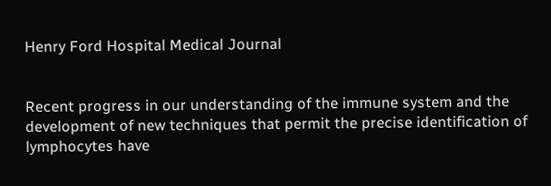Henry Ford Hospital Medical Journal


Recent progress in our understanding of the immune system and the development of new techniques that permit the precise identification of lymphocytes have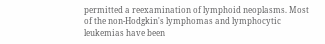permitted a reexamination of lymphoid neoplasms. Most of the non-Hodgkin's lymphomas and lymphocytic leukemias have been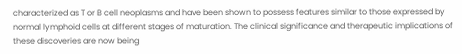characterized as T or B cell neoplasms and have been shown to possess features similar to those expressed by normal lymphoid cells at different stages of maturation. The clinical significance and therapeutic implications of these discoveries are now being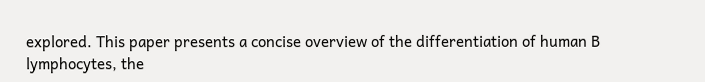explored. This paper presents a concise overview of the differentiation of human B lymphocytes, the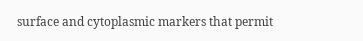surface and cytoplasmic markers that permit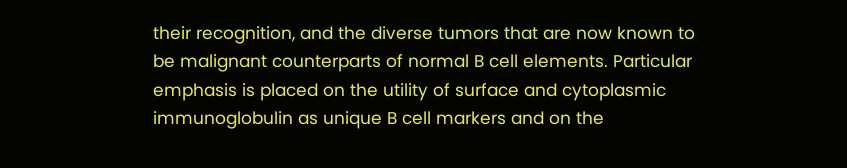their recognition, and the diverse tumors that are now known to be malignant counterparts of normal B cell elements. Particular emphasis is placed on the utility of surface and cytoplasmic immunoglobulin as unique B cell markers and on the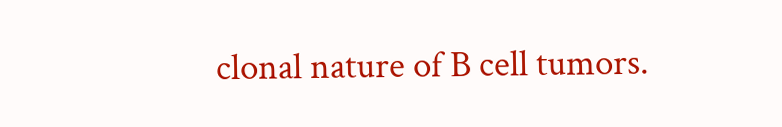clonal nature of B cell tumors.